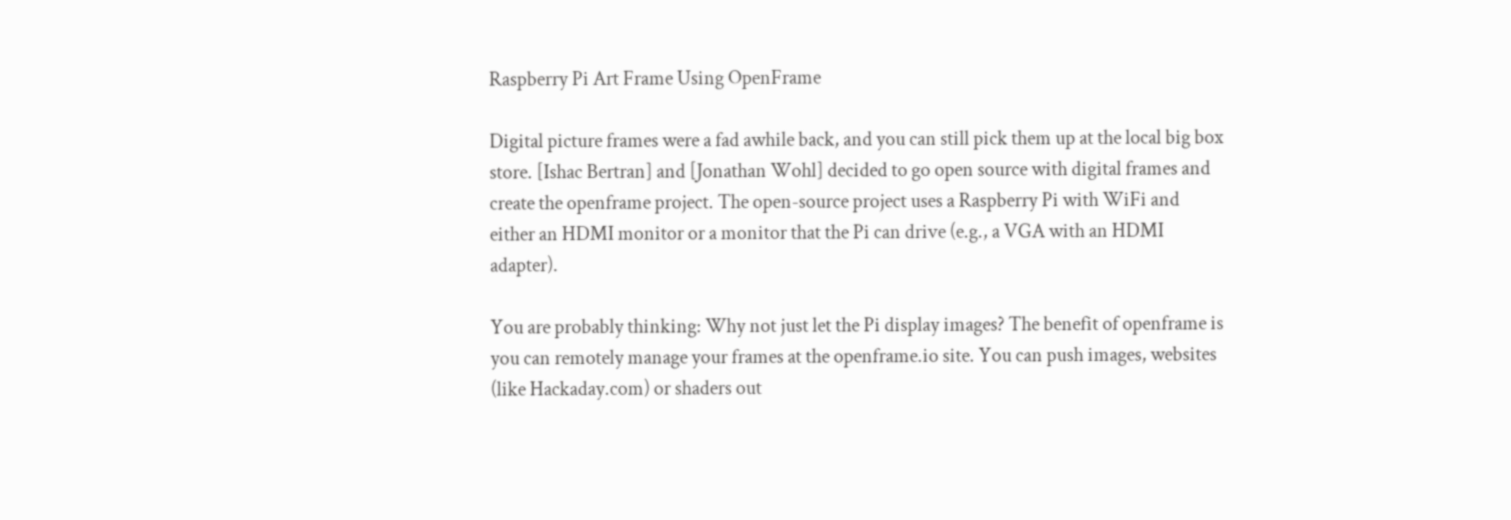Raspberry Pi Art Frame Using OpenFrame

Digital picture frames were a fad awhile back, and you can still pick them up at the local big box store. [Ishac Bertran] and [Jonathan Wohl] decided to go open source with digital frames and create the openframe project. The open-source project uses a Raspberry Pi with WiFi and either an HDMI monitor or a monitor that the Pi can drive (e.g., a VGA with an HDMI adapter).

You are probably thinking: Why not just let the Pi display images? The benefit of openframe is you can remotely manage your frames at the openframe.io site. You can push images, websites (like Hackaday.com) or shaders out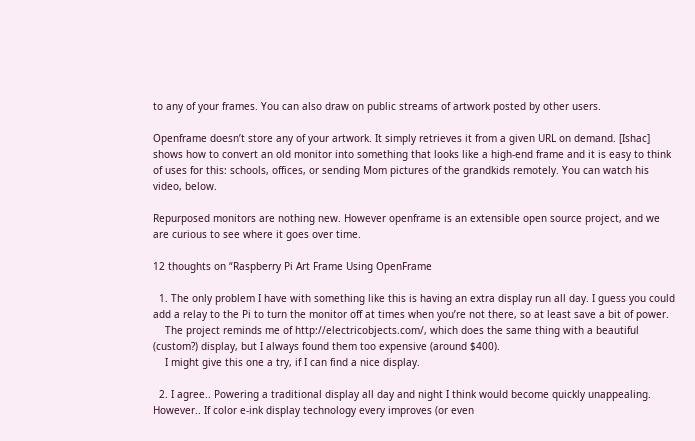to any of your frames. You can also draw on public streams of artwork posted by other users.

Openframe doesn’t store any of your artwork. It simply retrieves it from a given URL on demand. [Ishac] shows how to convert an old monitor into something that looks like a high-end frame and it is easy to think of uses for this: schools, offices, or sending Mom pictures of the grandkids remotely. You can watch his video, below.

Repurposed monitors are nothing new. However openframe is an extensible open source project, and we are curious to see where it goes over time.

12 thoughts on “Raspberry Pi Art Frame Using OpenFrame

  1. The only problem I have with something like this is having an extra display run all day. I guess you could add a relay to the Pi to turn the monitor off at times when you’re not there, so at least save a bit of power.
    The project reminds me of http://electricobjects.com/, which does the same thing with a beautiful (custom?) display, but I always found them too expensive (around $400).
    I might give this one a try, if I can find a nice display.

  2. I agree.. Powering a traditional display all day and night I think would become quickly unappealing. However.. If color e-ink display technology every improves (or even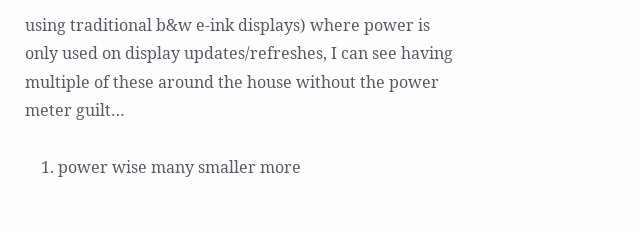using traditional b&w e-ink displays) where power is only used on display updates/refreshes, I can see having multiple of these around the house without the power meter guilt…

    1. power wise many smaller more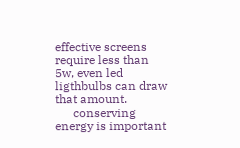effective screens require less than 5w, even led ligthbulbs can draw that amount.
      conserving energy is important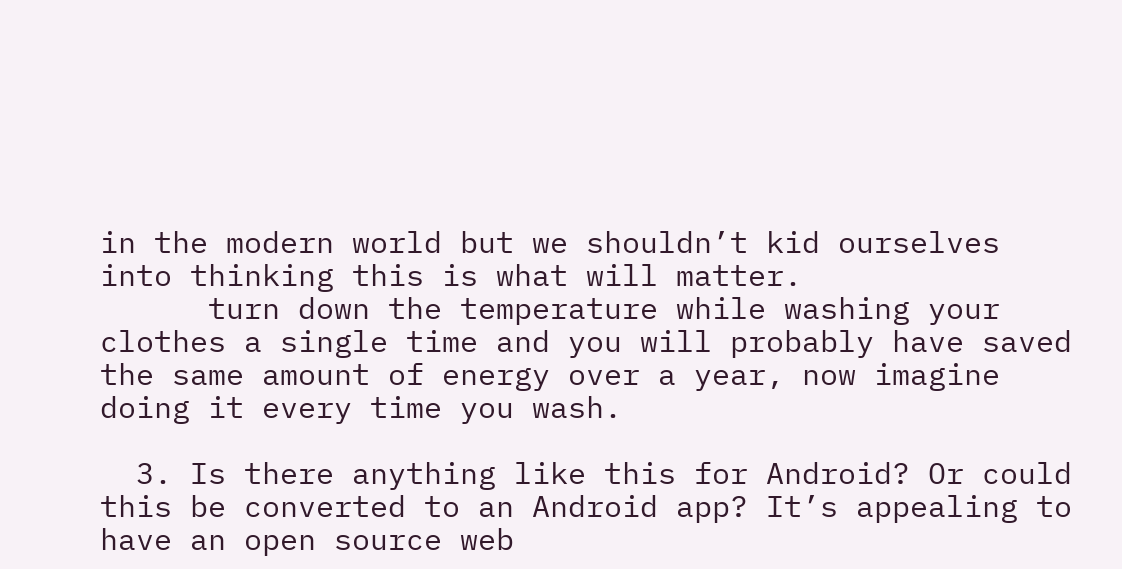in the modern world but we shouldn’t kid ourselves into thinking this is what will matter.
      turn down the temperature while washing your clothes a single time and you will probably have saved the same amount of energy over a year, now imagine doing it every time you wash.

  3. Is there anything like this for Android? Or could this be converted to an Android app? It’s appealing to have an open source web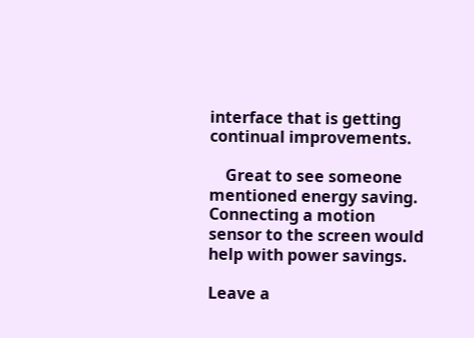interface that is getting continual improvements.

    Great to see someone mentioned energy saving. Connecting a motion sensor to the screen would help with power savings.

Leave a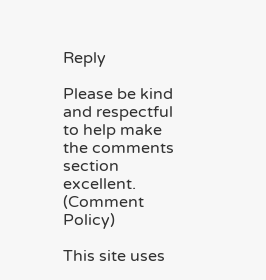Reply

Please be kind and respectful to help make the comments section excellent. (Comment Policy)

This site uses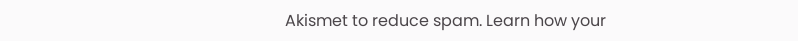Akismet to reduce spam. Learn how your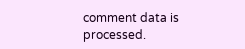comment data is processed.